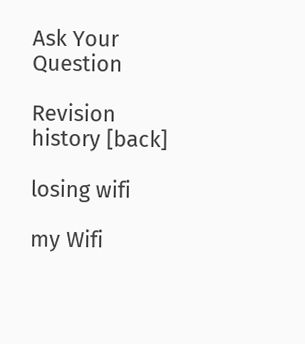Ask Your Question

Revision history [back]

losing wifi

my Wifi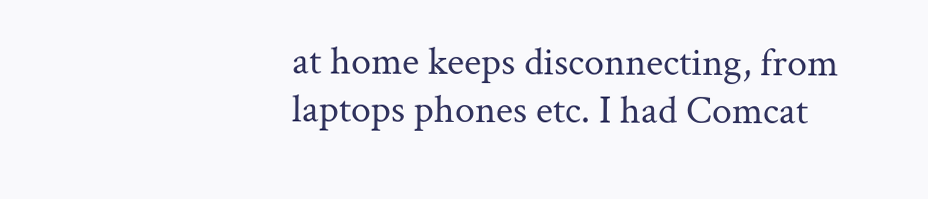at home keeps disconnecting, from laptops phones etc. I had Comcat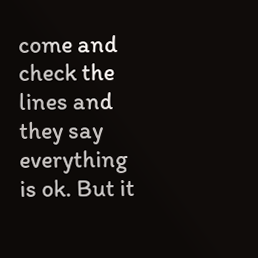come and check the lines and they say everything is ok. But it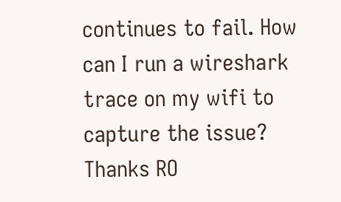continues to fail. How can I run a wireshark trace on my wifi to capture the issue? Thanks RO